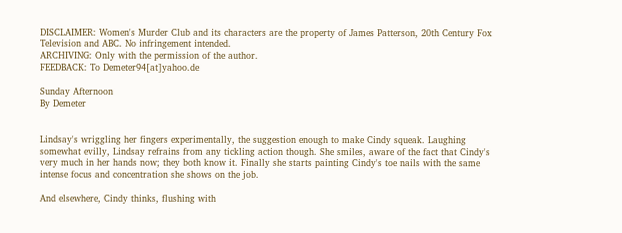DISCLAIMER: Women's Murder Club and its characters are the property of James Patterson, 20th Century Fox Television and ABC. No infringement intended.
ARCHIVING: Only with the permission of the author.
FEEDBACK: To Demeter94[at]yahoo.de

Sunday Afternoon
By Demeter


Lindsay's wriggling her fingers experimentally, the suggestion enough to make Cindy squeak. Laughing somewhat evilly, Lindsay refrains from any tickling action though. She smiles, aware of the fact that Cindy's very much in her hands now; they both know it. Finally she starts painting Cindy's toe nails with the same intense focus and concentration she shows on the job.

And elsewhere, Cindy thinks, flushing with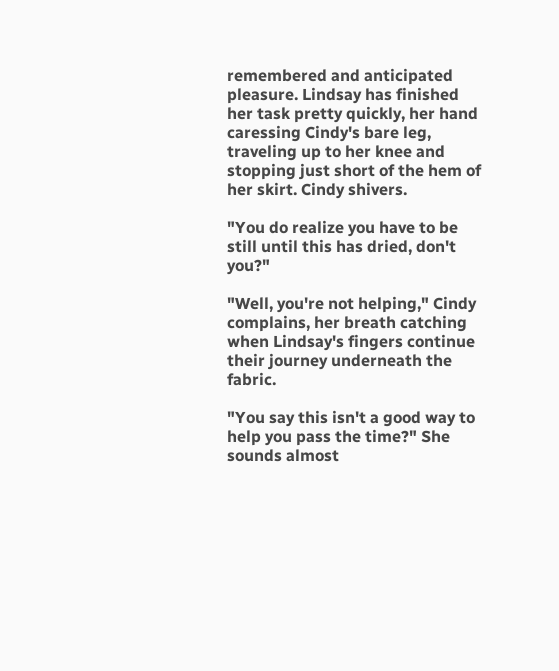remembered and anticipated pleasure. Lindsay has finished her task pretty quickly, her hand caressing Cindy's bare leg, traveling up to her knee and stopping just short of the hem of her skirt. Cindy shivers.

"You do realize you have to be still until this has dried, don't you?"

"Well, you're not helping," Cindy complains, her breath catching when Lindsay's fingers continue their journey underneath the fabric.

"You say this isn't a good way to help you pass the time?" She sounds almost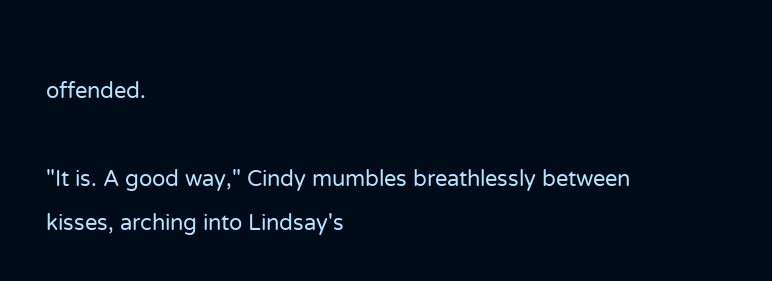offended.

"It is. A good way," Cindy mumbles breathlessly between kisses, arching into Lindsay's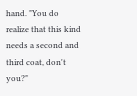hand. "You do realize that this kind needs a second and third coat, don't you?"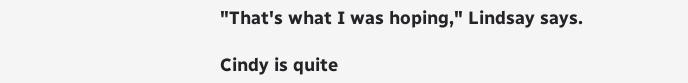"That's what I was hoping," Lindsay says.

Cindy is quite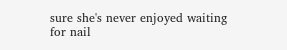sure she's never enjoyed waiting for nail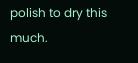polish to dry this much.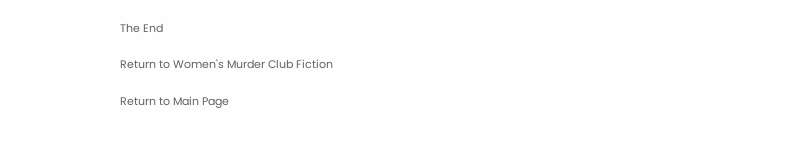The End

Return to Women's Murder Club Fiction

Return to Main Page